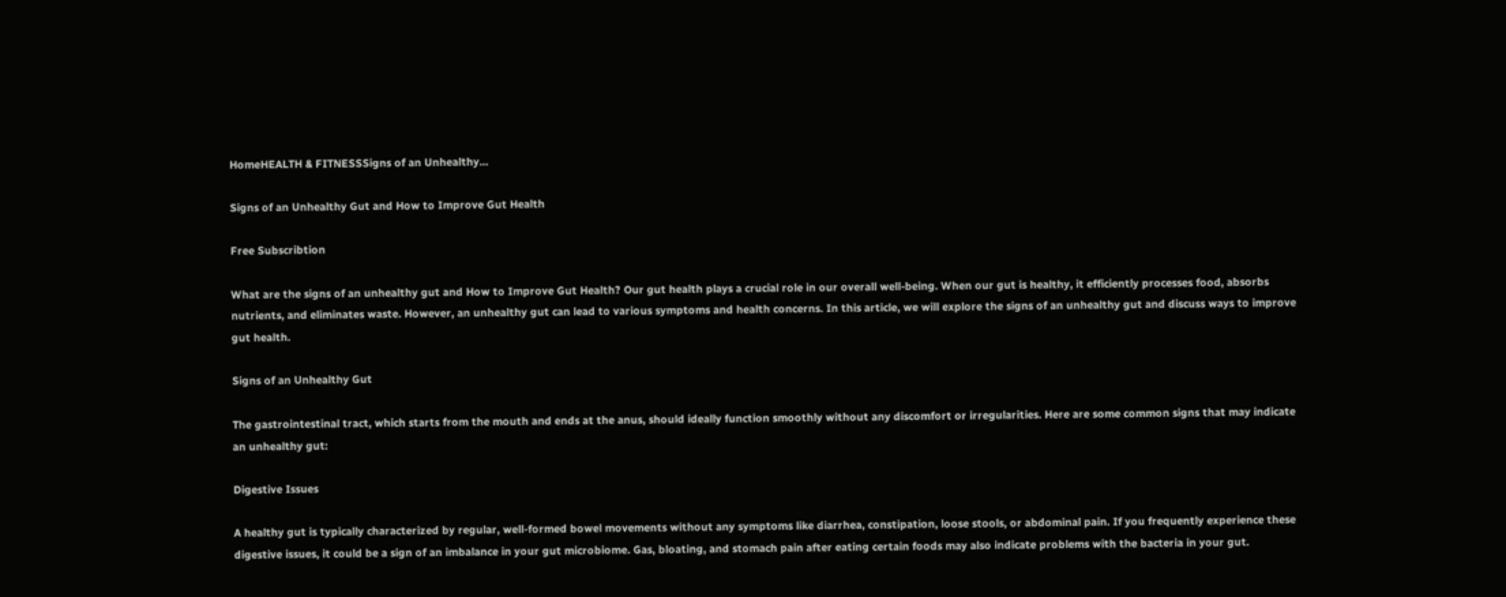HomeHEALTH & FITNESSSigns of an Unhealthy...

Signs of an Unhealthy Gut and How to Improve Gut Health

Free Subscribtion

What are the signs of an unhealthy gut and How to Improve Gut Health? Our gut health plays a crucial role in our overall well-being. When our gut is healthy, it efficiently processes food, absorbs nutrients, and eliminates waste. However, an unhealthy gut can lead to various symptoms and health concerns. In this article, we will explore the signs of an unhealthy gut and discuss ways to improve gut health.

Signs of an Unhealthy Gut

The gastrointestinal tract, which starts from the mouth and ends at the anus, should ideally function smoothly without any discomfort or irregularities. Here are some common signs that may indicate an unhealthy gut:

Digestive Issues

A healthy gut is typically characterized by regular, well-formed bowel movements without any symptoms like diarrhea, constipation, loose stools, or abdominal pain. If you frequently experience these digestive issues, it could be a sign of an imbalance in your gut microbiome. Gas, bloating, and stomach pain after eating certain foods may also indicate problems with the bacteria in your gut.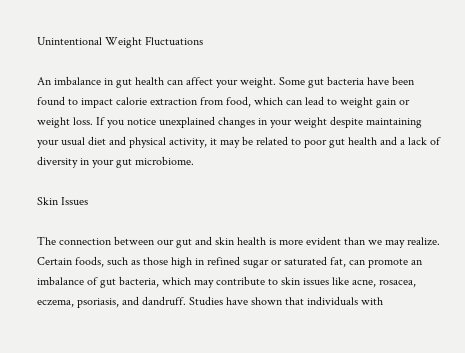Unintentional Weight Fluctuations

An imbalance in gut health can affect your weight. Some gut bacteria have been found to impact calorie extraction from food, which can lead to weight gain or weight loss. If you notice unexplained changes in your weight despite maintaining your usual diet and physical activity, it may be related to poor gut health and a lack of diversity in your gut microbiome.

Skin Issues

The connection between our gut and skin health is more evident than we may realize. Certain foods, such as those high in refined sugar or saturated fat, can promote an imbalance of gut bacteria, which may contribute to skin issues like acne, rosacea, eczema, psoriasis, and dandruff. Studies have shown that individuals with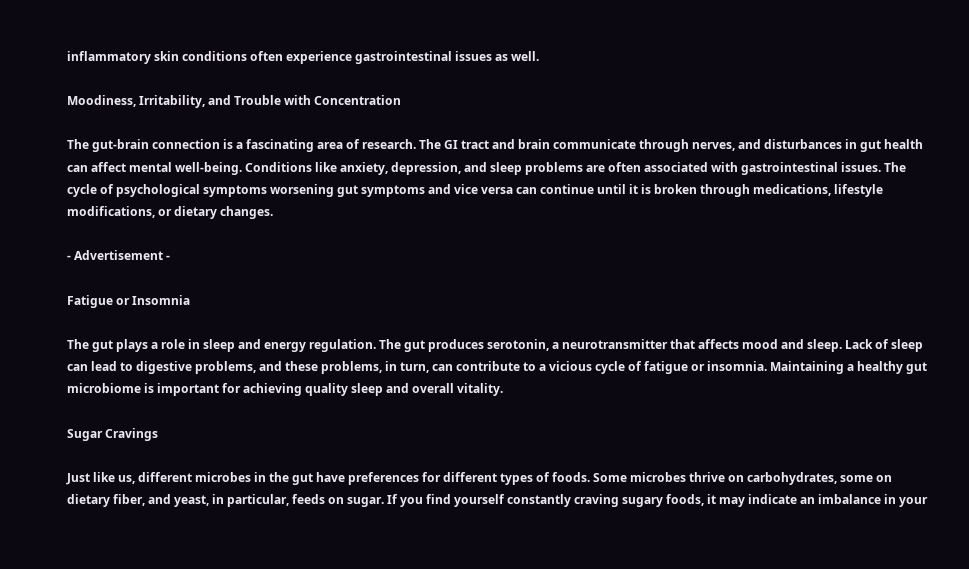inflammatory skin conditions often experience gastrointestinal issues as well.

Moodiness, Irritability, and Trouble with Concentration

The gut-brain connection is a fascinating area of research. The GI tract and brain communicate through nerves, and disturbances in gut health can affect mental well-being. Conditions like anxiety, depression, and sleep problems are often associated with gastrointestinal issues. The cycle of psychological symptoms worsening gut symptoms and vice versa can continue until it is broken through medications, lifestyle modifications, or dietary changes.

- Advertisement -

Fatigue or Insomnia

The gut plays a role in sleep and energy regulation. The gut produces serotonin, a neurotransmitter that affects mood and sleep. Lack of sleep can lead to digestive problems, and these problems, in turn, can contribute to a vicious cycle of fatigue or insomnia. Maintaining a healthy gut microbiome is important for achieving quality sleep and overall vitality.

Sugar Cravings

Just like us, different microbes in the gut have preferences for different types of foods. Some microbes thrive on carbohydrates, some on dietary fiber, and yeast, in particular, feeds on sugar. If you find yourself constantly craving sugary foods, it may indicate an imbalance in your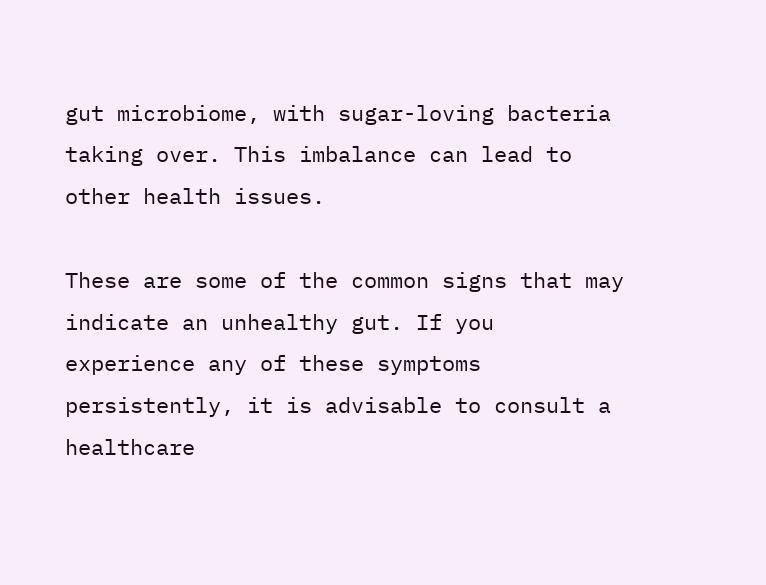gut microbiome, with sugar-loving bacteria taking over. This imbalance can lead to other health issues.

These are some of the common signs that may indicate an unhealthy gut. If you experience any of these symptoms persistently, it is advisable to consult a healthcare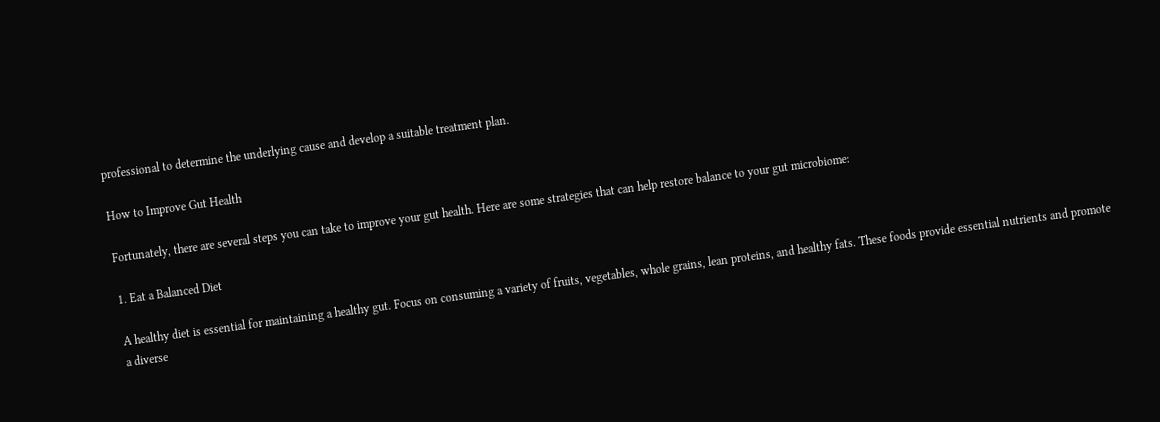professional to determine the underlying cause and develop a suitable treatment plan.

How to Improve Gut Health

Fortunately, there are several steps you can take to improve your gut health. Here are some strategies that can help restore balance to your gut microbiome:

1. Eat a Balanced Diet

A healthy diet is essential for maintaining a healthy gut. Focus on consuming a variety of fruits, vegetables, whole grains, lean proteins, and healthy fats. These foods provide essential nutrients and promote a diverse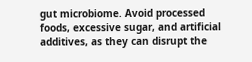gut microbiome. Avoid processed foods, excessive sugar, and artificial additives, as they can disrupt the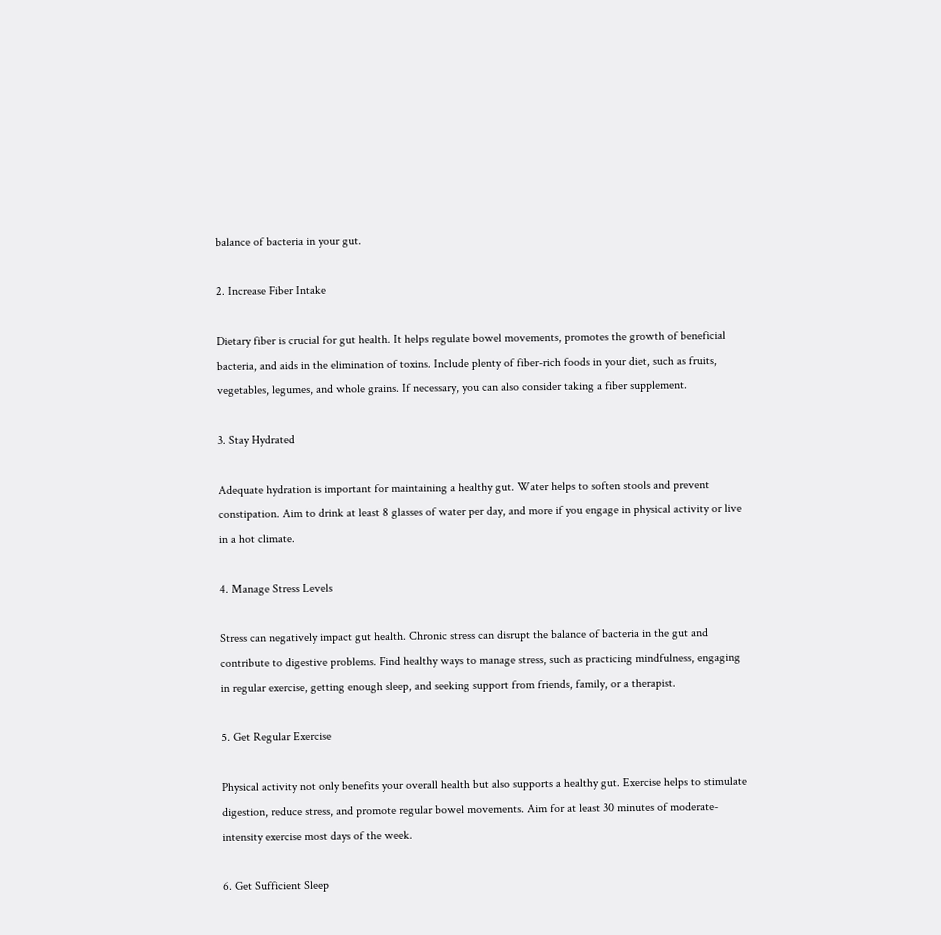balance of bacteria in your gut.

2. Increase Fiber Intake

Dietary fiber is crucial for gut health. It helps regulate bowel movements, promotes the growth of beneficial bacteria, and aids in the elimination of toxins. Include plenty of fiber-rich foods in your diet, such as fruits, vegetables, legumes, and whole grains. If necessary, you can also consider taking a fiber supplement.

3. Stay Hydrated

Adequate hydration is important for maintaining a healthy gut. Water helps to soften stools and prevent constipation. Aim to drink at least 8 glasses of water per day, and more if you engage in physical activity or live in a hot climate.

4. Manage Stress Levels

Stress can negatively impact gut health. Chronic stress can disrupt the balance of bacteria in the gut and contribute to digestive problems. Find healthy ways to manage stress, such as practicing mindfulness, engaging in regular exercise, getting enough sleep, and seeking support from friends, family, or a therapist.

5. Get Regular Exercise

Physical activity not only benefits your overall health but also supports a healthy gut. Exercise helps to stimulate digestion, reduce stress, and promote regular bowel movements. Aim for at least 30 minutes of moderate-intensity exercise most days of the week.

6. Get Sufficient Sleep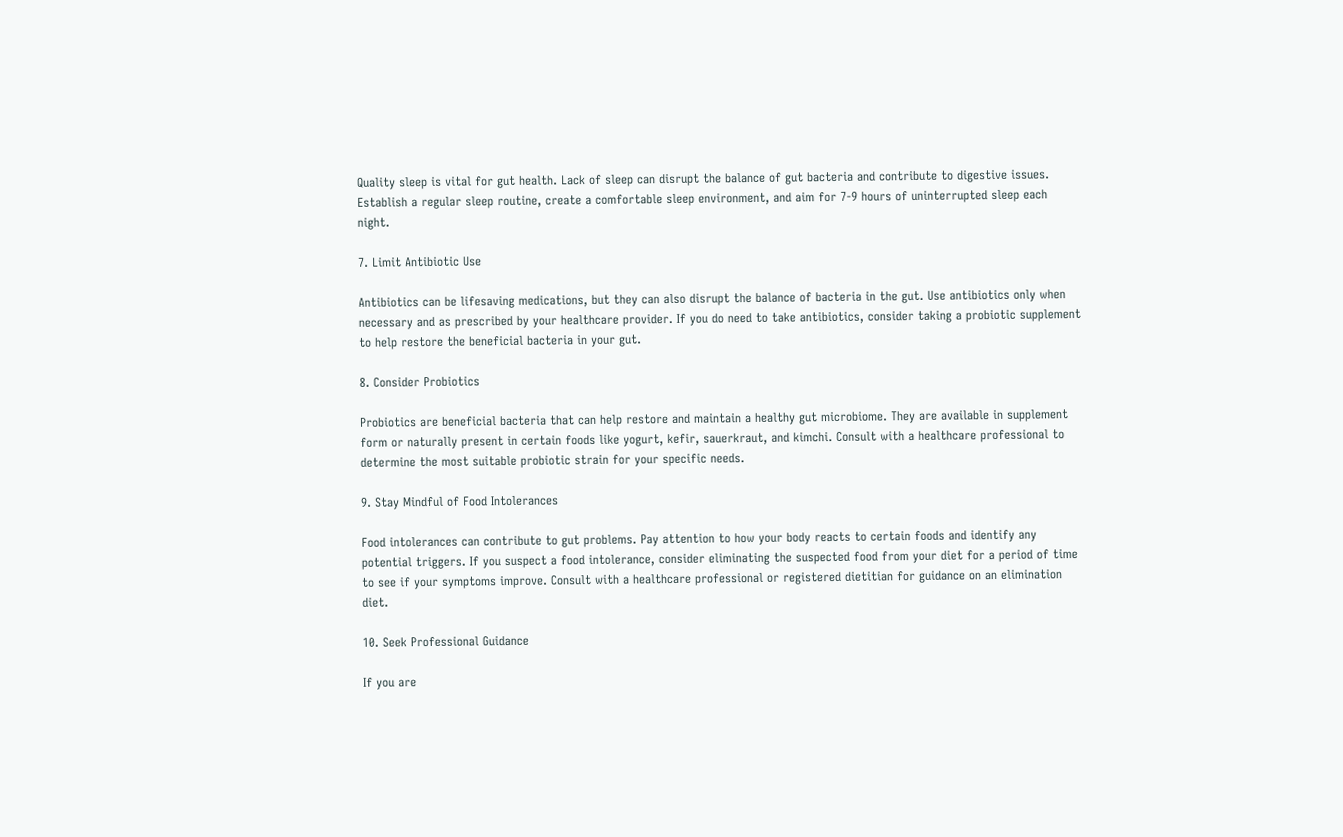Quality sleep is vital for gut health. Lack of sleep can disrupt the balance of gut bacteria and contribute to digestive issues. Establish a regular sleep routine, create a comfortable sleep environment, and aim for 7-9 hours of uninterrupted sleep each night.

7. Limit Antibiotic Use

Antibiotics can be lifesaving medications, but they can also disrupt the balance of bacteria in the gut. Use antibiotics only when necessary and as prescribed by your healthcare provider. If you do need to take antibiotics, consider taking a probiotic supplement to help restore the beneficial bacteria in your gut.

8. Consider Probiotics

Probiotics are beneficial bacteria that can help restore and maintain a healthy gut microbiome. They are available in supplement form or naturally present in certain foods like yogurt, kefir, sauerkraut, and kimchi. Consult with a healthcare professional to determine the most suitable probiotic strain for your specific needs.

9. Stay Mindful of Food Intolerances

Food intolerances can contribute to gut problems. Pay attention to how your body reacts to certain foods and identify any potential triggers. If you suspect a food intolerance, consider eliminating the suspected food from your diet for a period of time to see if your symptoms improve. Consult with a healthcare professional or registered dietitian for guidance on an elimination diet.

10. Seek Professional Guidance

If you are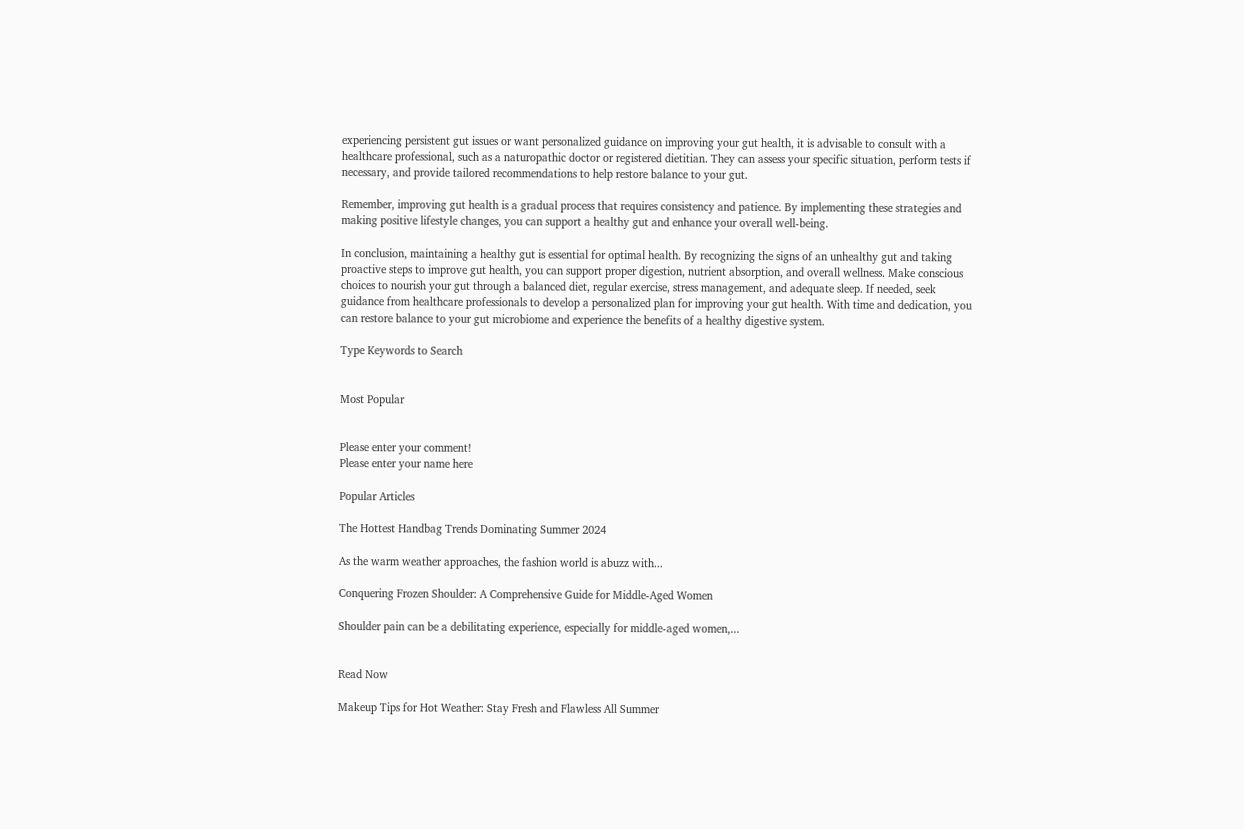experiencing persistent gut issues or want personalized guidance on improving your gut health, it is advisable to consult with a healthcare professional, such as a naturopathic doctor or registered dietitian. They can assess your specific situation, perform tests if necessary, and provide tailored recommendations to help restore balance to your gut.

Remember, improving gut health is a gradual process that requires consistency and patience. By implementing these strategies and making positive lifestyle changes, you can support a healthy gut and enhance your overall well-being.

In conclusion, maintaining a healthy gut is essential for optimal health. By recognizing the signs of an unhealthy gut and taking proactive steps to improve gut health, you can support proper digestion, nutrient absorption, and overall wellness. Make conscious choices to nourish your gut through a balanced diet, regular exercise, stress management, and adequate sleep. If needed, seek guidance from healthcare professionals to develop a personalized plan for improving your gut health. With time and dedication, you can restore balance to your gut microbiome and experience the benefits of a healthy digestive system.

Type Keywords to Search


Most Popular


Please enter your comment!
Please enter your name here

Popular Articles

The Hottest Handbag Trends Dominating Summer 2024

As the warm weather approaches, the fashion world is abuzz with...

Conquering Frozen Shoulder: A Comprehensive Guide for Middle-Aged Women

Shoulder pain can be a debilitating experience, especially for middle-aged women,...


Read Now

Makeup Tips for Hot Weather: Stay Fresh and Flawless All Summer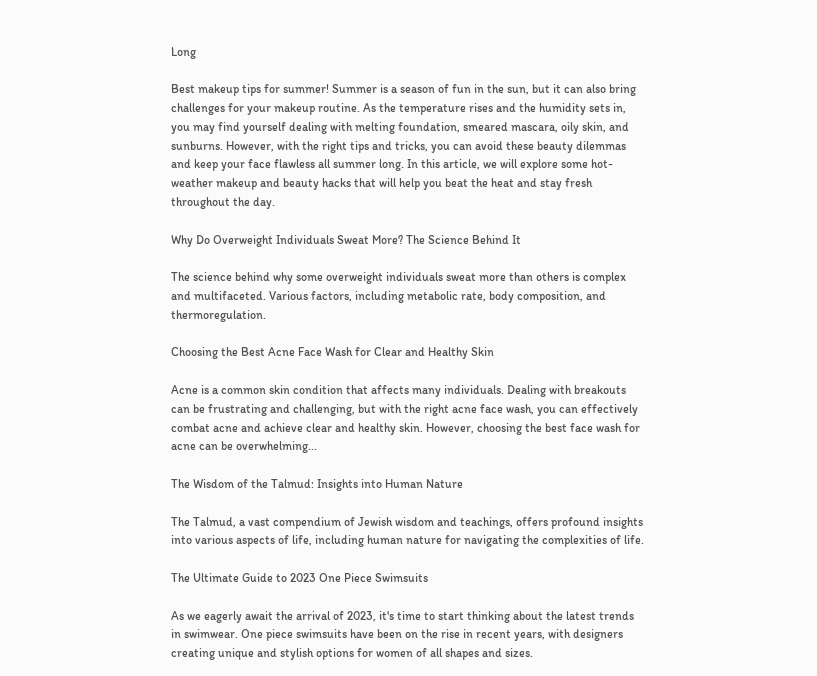Long

Best makeup tips for summer! Summer is a season of fun in the sun, but it can also bring challenges for your makeup routine. As the temperature rises and the humidity sets in, you may find yourself dealing with melting foundation, smeared mascara, oily skin, and sunburns. However, with the right tips and tricks, you can avoid these beauty dilemmas and keep your face flawless all summer long. In this article, we will explore some hot-weather makeup and beauty hacks that will help you beat the heat and stay fresh throughout the day.

Why Do Overweight Individuals Sweat More? The Science Behind It

The science behind why some overweight individuals sweat more than others is complex and multifaceted. Various factors, including metabolic rate, body composition, and thermoregulation.

Choosing the Best Acne Face Wash for Clear and Healthy Skin

Acne is a common skin condition that affects many individuals. Dealing with breakouts can be frustrating and challenging, but with the right acne face wash, you can effectively combat acne and achieve clear and healthy skin. However, choosing the best face wash for acne can be overwhelming...

The Wisdom of the Talmud: Insights into Human Nature

The Talmud, a vast compendium of Jewish wisdom and teachings, offers profound insights into various aspects of life, including human nature for navigating the complexities of life.

The Ultimate Guide to 2023 One Piece Swimsuits

As we eagerly await the arrival of 2023, it's time to start thinking about the latest trends in swimwear. One piece swimsuits have been on the rise in recent years, with designers creating unique and stylish options for women of all shapes and sizes.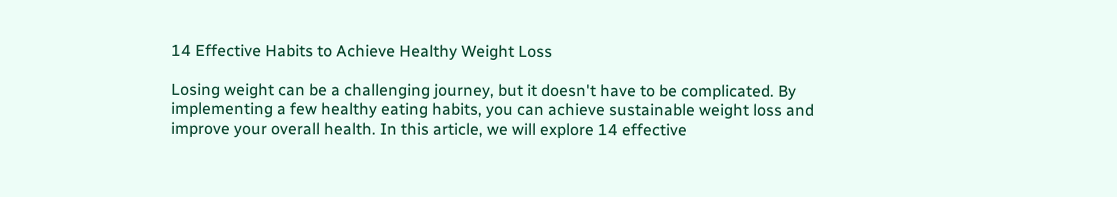14 Effective Habits to Achieve Healthy Weight Loss

Losing weight can be a challenging journey, but it doesn't have to be complicated. By implementing a few healthy eating habits, you can achieve sustainable weight loss and improve your overall health. In this article, we will explore 14 effective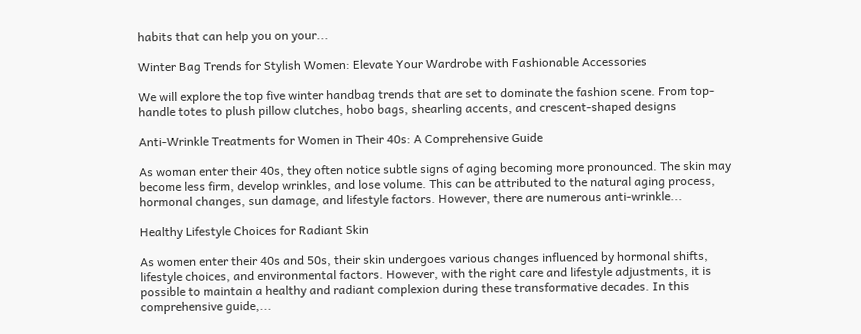habits that can help you on your...

Winter Bag Trends for Stylish Women: Elevate Your Wardrobe with Fashionable Accessories

We will explore the top five winter handbag trends that are set to dominate the fashion scene. From top-handle totes to plush pillow clutches, hobo bags, shearling accents, and crescent-shaped designs

Anti-Wrinkle Treatments for Women in Their 40s: A Comprehensive Guide

As woman enter their 40s, they often notice subtle signs of aging becoming more pronounced. The skin may become less firm, develop wrinkles, and lose volume. This can be attributed to the natural aging process, hormonal changes, sun damage, and lifestyle factors. However, there are numerous anti-wrinkle...

Healthy Lifestyle Choices for Radiant Skin

As women enter their 40s and 50s, their skin undergoes various changes influenced by hormonal shifts, lifestyle choices, and environmental factors. However, with the right care and lifestyle adjustments, it is possible to maintain a healthy and radiant complexion during these transformative decades. In this comprehensive guide,...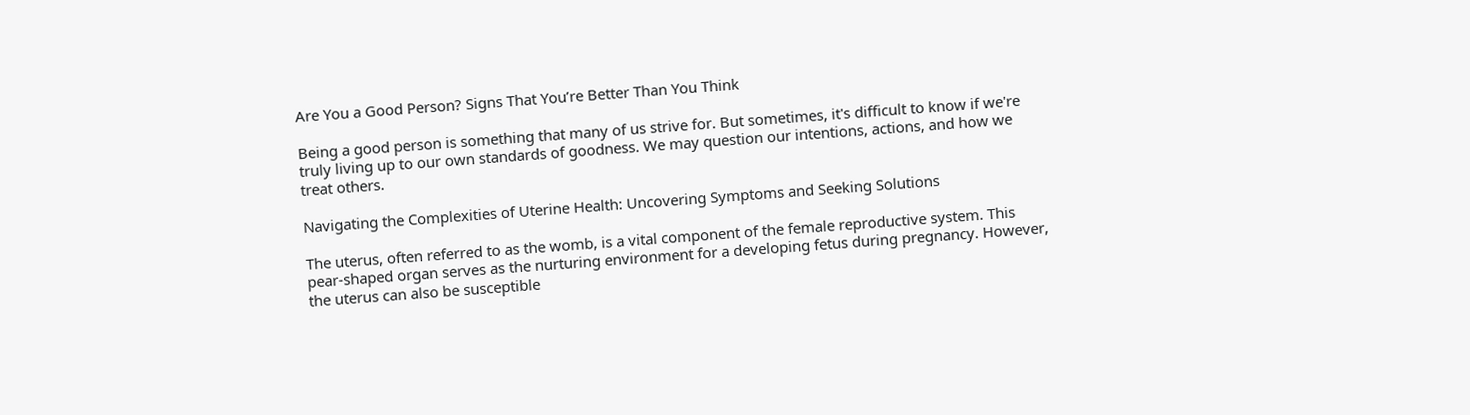Are You a Good Person? Signs That You’re Better Than You Think

Being a good person is something that many of us strive for. But sometimes, it's difficult to know if we're truly living up to our own standards of goodness. We may question our intentions, actions, and how we treat others.

Navigating the Complexities of Uterine Health: Uncovering Symptoms and Seeking Solutions

The uterus, often referred to as the womb, is a vital component of the female reproductive system. This pear-shaped organ serves as the nurturing environment for a developing fetus during pregnancy. However, the uterus can also be susceptible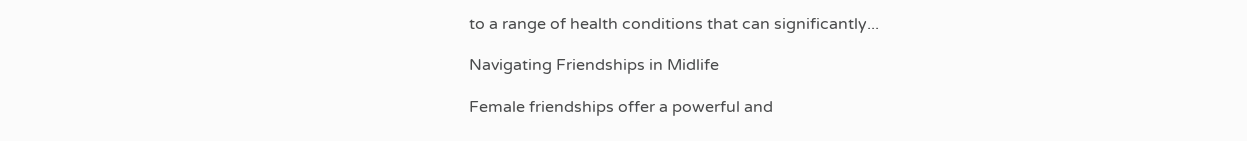to a range of health conditions that can significantly...

Navigating Friendships in Midlife

Female friendships offer a powerful and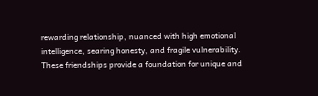rewarding relationship, nuanced with high emotional intelligence, searing honesty, and fragile vulnerability. These friendships provide a foundation for unique and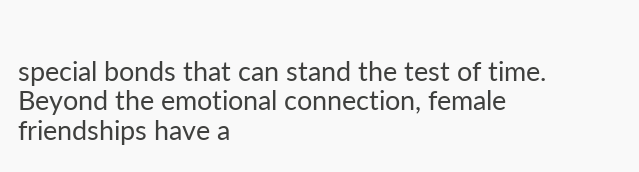special bonds that can stand the test of time. Beyond the emotional connection, female friendships have a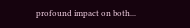profound impact on both...